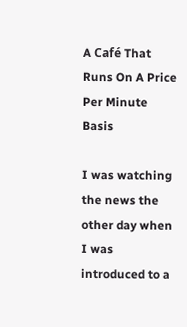A Café That Runs On A Price Per Minute Basis

I was watching the news the other day when I was introduced to a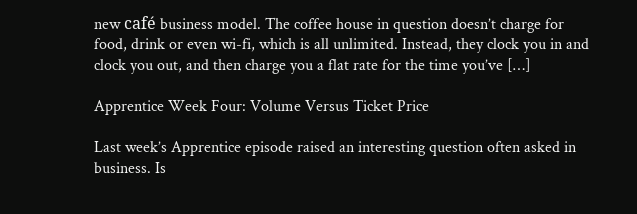new café business model. The coffee house in question doesn’t charge for food, drink or even wi-fi, which is all unlimited. Instead, they clock you in and clock you out, and then charge you a flat rate for the time you’ve […]

Apprentice Week Four: Volume Versus Ticket Price

Last week’s Apprentice episode raised an interesting question often asked in business. Is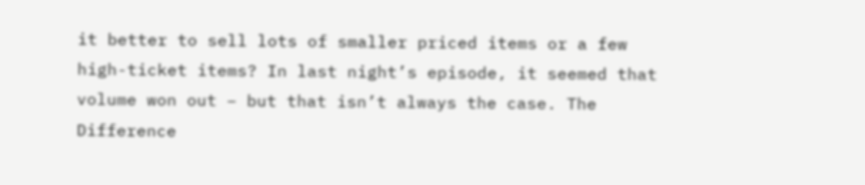it better to sell lots of smaller priced items or a few high-ticket items? In last night’s episode, it seemed that volume won out – but that isn’t always the case. The Difference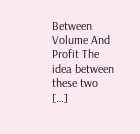Between Volume And Profit The idea between these two […]